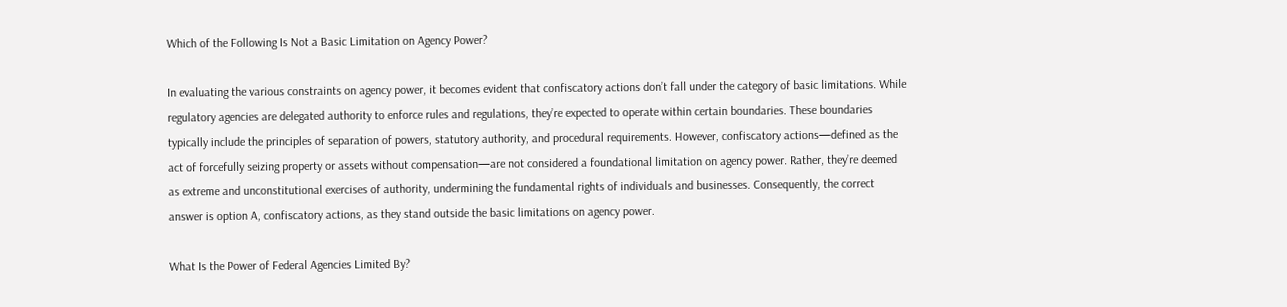Which of the Following Is Not a Basic Limitation on Agency Power?

In evaluating the various constraints on agency power, it becomes evident that confiscatory actions don’t fall under the category of basic limitations. While regulatory agencies are delegated authority to enforce rules and regulations, they’re expected to operate within certain boundaries. These boundaries typically include the principles of separation of powers, statutory authority, and procedural requirements. However, confiscatory actions—defined as the act of forcefully seizing property or assets without compensation—are not considered a foundational limitation on agency power. Rather, they’re deemed as extreme and unconstitutional exercises of authority, undermining the fundamental rights of individuals and businesses. Consequently, the correct answer is option A, confiscatory actions, as they stand outside the basic limitations on agency power.

What Is the Power of Federal Agencies Limited By?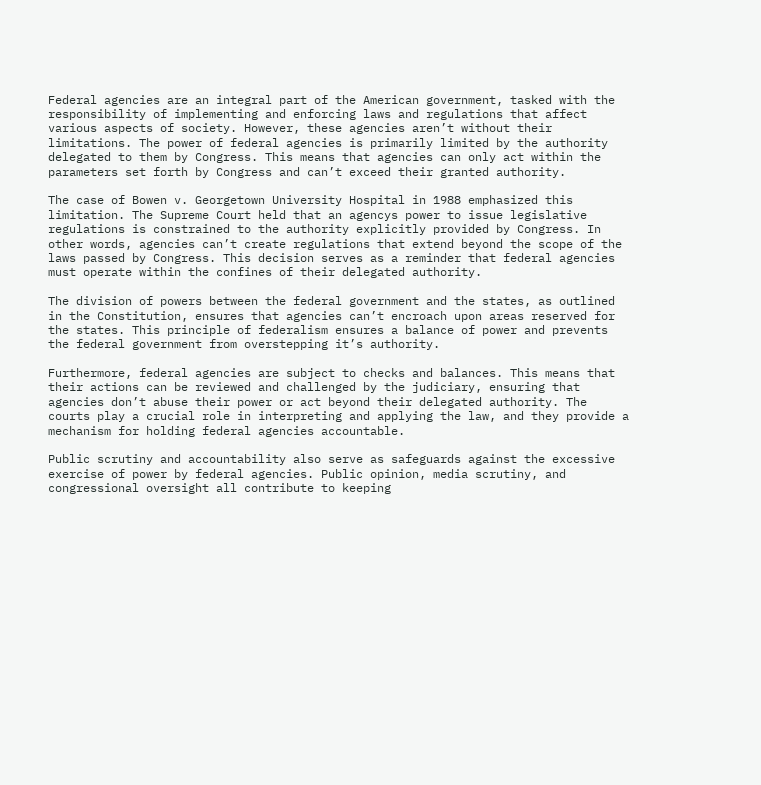Federal agencies are an integral part of the American government, tasked with the responsibility of implementing and enforcing laws and regulations that affect various aspects of society. However, these agencies aren’t without their limitations. The power of federal agencies is primarily limited by the authority delegated to them by Congress. This means that agencies can only act within the parameters set forth by Congress and can’t exceed their granted authority.

The case of Bowen v. Georgetown University Hospital in 1988 emphasized this limitation. The Supreme Court held that an agencys power to issue legislative regulations is constrained to the authority explicitly provided by Congress. In other words, agencies can’t create regulations that extend beyond the scope of the laws passed by Congress. This decision serves as a reminder that federal agencies must operate within the confines of their delegated authority.

The division of powers between the federal government and the states, as outlined in the Constitution, ensures that agencies can’t encroach upon areas reserved for the states. This principle of federalism ensures a balance of power and prevents the federal government from overstepping it’s authority.

Furthermore, federal agencies are subject to checks and balances. This means that their actions can be reviewed and challenged by the judiciary, ensuring that agencies don’t abuse their power or act beyond their delegated authority. The courts play a crucial role in interpreting and applying the law, and they provide a mechanism for holding federal agencies accountable.

Public scrutiny and accountability also serve as safeguards against the excessive exercise of power by federal agencies. Public opinion, media scrutiny, and congressional oversight all contribute to keeping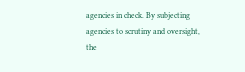agencies in check. By subjecting agencies to scrutiny and oversight, the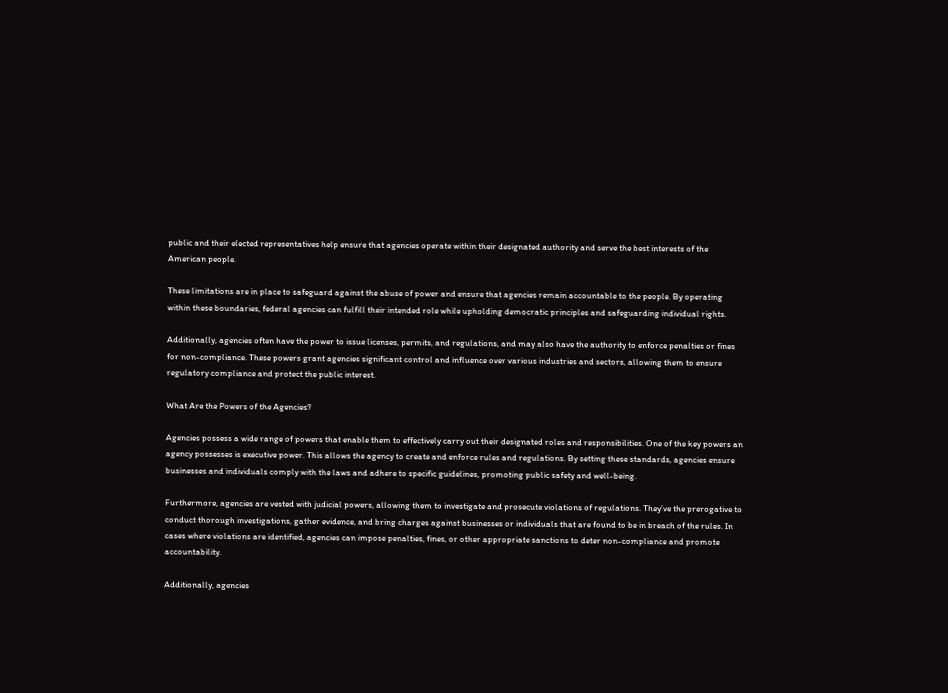public and their elected representatives help ensure that agencies operate within their designated authority and serve the best interests of the American people.

These limitations are in place to safeguard against the abuse of power and ensure that agencies remain accountable to the people. By operating within these boundaries, federal agencies can fulfill their intended role while upholding democratic principles and safeguarding individual rights.

Additionally, agencies often have the power to issue licenses, permits, and regulations, and may also have the authority to enforce penalties or fines for non-compliance. These powers grant agencies significant control and influence over various industries and sectors, allowing them to ensure regulatory compliance and protect the public interest.

What Are the Powers of the Agencies?

Agencies possess a wide range of powers that enable them to effectively carry out their designated roles and responsibilities. One of the key powers an agency possesses is executive power. This allows the agency to create and enforce rules and regulations. By setting these standards, agencies ensure businesses and individuals comply with the laws and adhere to specific guidelines, promoting public safety and well-being.

Furthermore, agencies are vested with judicial powers, allowing them to investigate and prosecute violations of regulations. They’ve the prerogative to conduct thorough investigations, gather evidence, and bring charges against businesses or individuals that are found to be in breach of the rules. In cases where violations are identified, agencies can impose penalties, fines, or other appropriate sanctions to deter non-compliance and promote accountability.

Additionally, agencies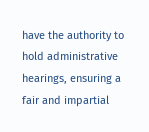have the authority to hold administrative hearings, ensuring a fair and impartial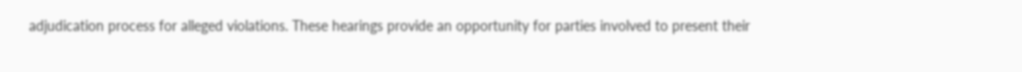adjudication process for alleged violations. These hearings provide an opportunity for parties involved to present their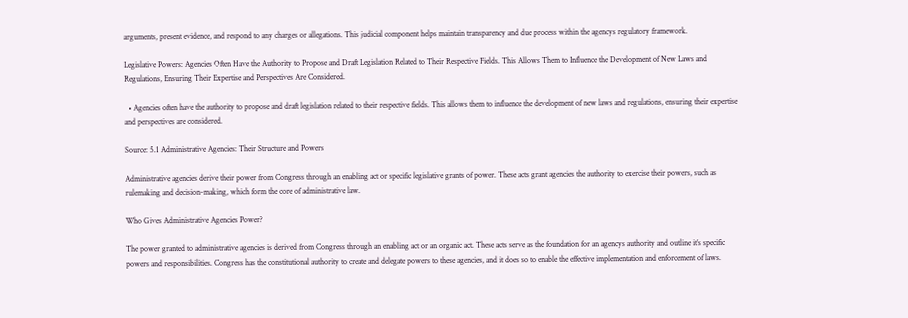arguments, present evidence, and respond to any charges or allegations. This judicial component helps maintain transparency and due process within the agencys regulatory framework.

Legislative Powers: Agencies Often Have the Authority to Propose and Draft Legislation Related to Their Respective Fields. This Allows Them to Influence the Development of New Laws and Regulations, Ensuring Their Expertise and Perspectives Are Considered.

  • Agencies often have the authority to propose and draft legislation related to their respective fields. This allows them to influence the development of new laws and regulations, ensuring their expertise and perspectives are considered.

Source: 5.1 Administrative Agencies: Their Structure and Powers

Administrative agencies derive their power from Congress through an enabling act or specific legislative grants of power. These acts grant agencies the authority to exercise their powers, such as rulemaking and decision-making, which form the core of administrative law.

Who Gives Administrative Agencies Power?

The power granted to administrative agencies is derived from Congress through an enabling act or an organic act. These acts serve as the foundation for an agencys authority and outline it’s specific powers and responsibilities. Congress has the constitutional authority to create and delegate powers to these agencies, and it does so to enable the effective implementation and enforcement of laws.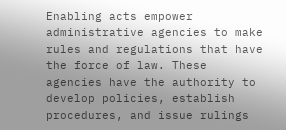Enabling acts empower administrative agencies to make rules and regulations that have the force of law. These agencies have the authority to develop policies, establish procedures, and issue rulings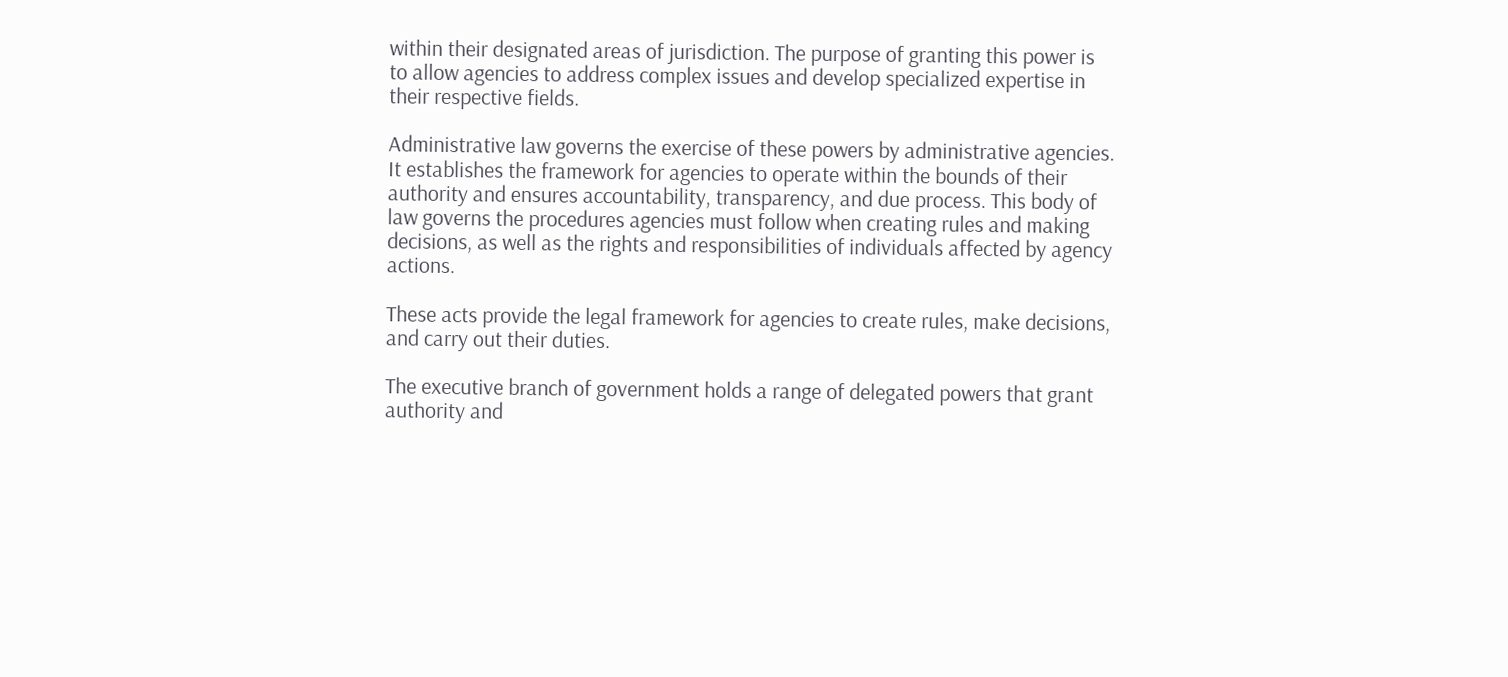within their designated areas of jurisdiction. The purpose of granting this power is to allow agencies to address complex issues and develop specialized expertise in their respective fields.

Administrative law governs the exercise of these powers by administrative agencies. It establishes the framework for agencies to operate within the bounds of their authority and ensures accountability, transparency, and due process. This body of law governs the procedures agencies must follow when creating rules and making decisions, as well as the rights and responsibilities of individuals affected by agency actions.

These acts provide the legal framework for agencies to create rules, make decisions, and carry out their duties.

The executive branch of government holds a range of delegated powers that grant authority and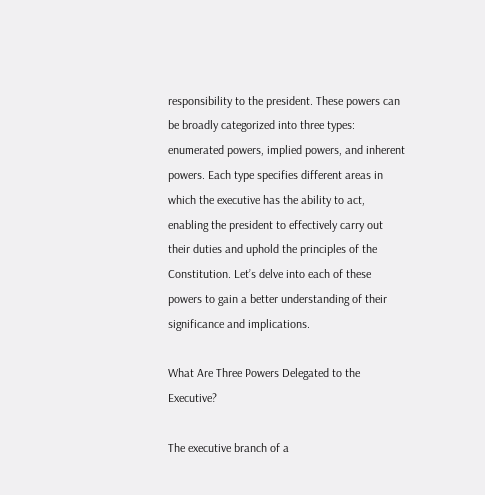responsibility to the president. These powers can be broadly categorized into three types: enumerated powers, implied powers, and inherent powers. Each type specifies different areas in which the executive has the ability to act, enabling the president to effectively carry out their duties and uphold the principles of the Constitution. Let’s delve into each of these powers to gain a better understanding of their significance and implications.

What Are Three Powers Delegated to the Executive?

The executive branch of a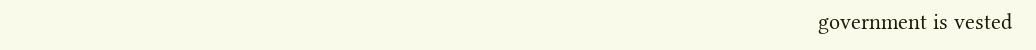government is vested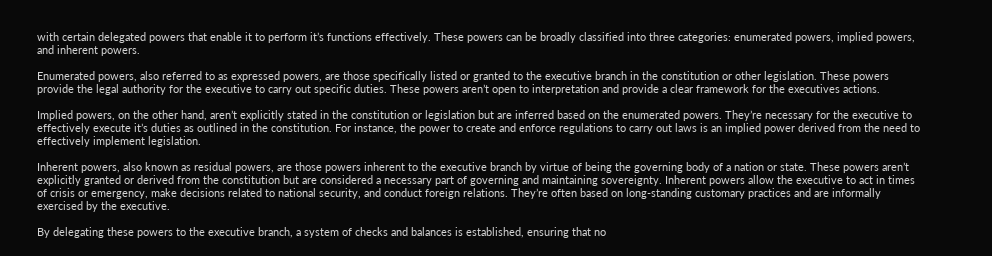with certain delegated powers that enable it to perform it’s functions effectively. These powers can be broadly classified into three categories: enumerated powers, implied powers, and inherent powers.

Enumerated powers, also referred to as expressed powers, are those specifically listed or granted to the executive branch in the constitution or other legislation. These powers provide the legal authority for the executive to carry out specific duties. These powers aren’t open to interpretation and provide a clear framework for the executives actions.

Implied powers, on the other hand, aren’t explicitly stated in the constitution or legislation but are inferred based on the enumerated powers. They’re necessary for the executive to effectively execute it’s duties as outlined in the constitution. For instance, the power to create and enforce regulations to carry out laws is an implied power derived from the need to effectively implement legislation.

Inherent powers, also known as residual powers, are those powers inherent to the executive branch by virtue of being the governing body of a nation or state. These powers aren’t explicitly granted or derived from the constitution but are considered a necessary part of governing and maintaining sovereignty. Inherent powers allow the executive to act in times of crisis or emergency, make decisions related to national security, and conduct foreign relations. They’re often based on long-standing customary practices and are informally exercised by the executive.

By delegating these powers to the executive branch, a system of checks and balances is established, ensuring that no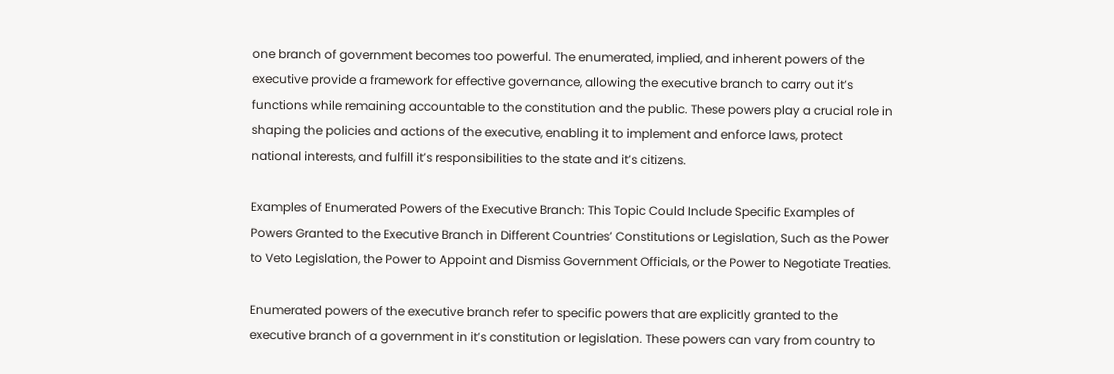one branch of government becomes too powerful. The enumerated, implied, and inherent powers of the executive provide a framework for effective governance, allowing the executive branch to carry out it’s functions while remaining accountable to the constitution and the public. These powers play a crucial role in shaping the policies and actions of the executive, enabling it to implement and enforce laws, protect national interests, and fulfill it’s responsibilities to the state and it’s citizens.

Examples of Enumerated Powers of the Executive Branch: This Topic Could Include Specific Examples of Powers Granted to the Executive Branch in Different Countries’ Constitutions or Legislation, Such as the Power to Veto Legislation, the Power to Appoint and Dismiss Government Officials, or the Power to Negotiate Treaties.

Enumerated powers of the executive branch refer to specific powers that are explicitly granted to the executive branch of a government in it’s constitution or legislation. These powers can vary from country to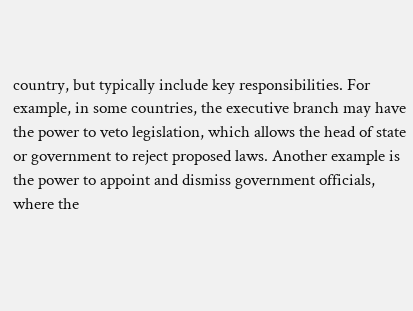country, but typically include key responsibilities. For example, in some countries, the executive branch may have the power to veto legislation, which allows the head of state or government to reject proposed laws. Another example is the power to appoint and dismiss government officials, where the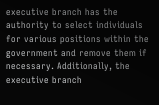executive branch has the authority to select individuals for various positions within the government and remove them if necessary. Additionally, the executive branch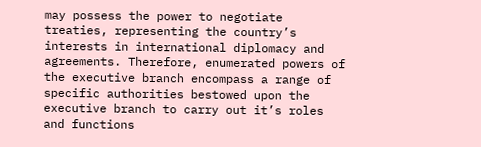may possess the power to negotiate treaties, representing the country’s interests in international diplomacy and agreements. Therefore, enumerated powers of the executive branch encompass a range of specific authorities bestowed upon the executive branch to carry out it’s roles and functions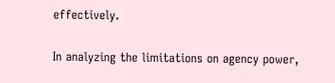effectively.


In analyzing the limitations on agency power,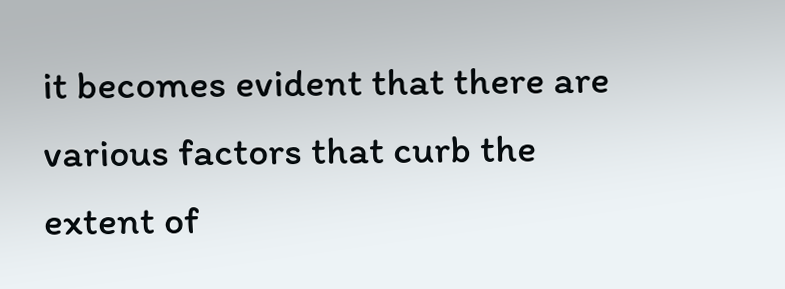it becomes evident that there are various factors that curb the extent of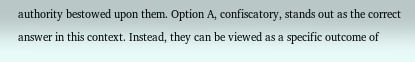authority bestowed upon them. Option A, confiscatory, stands out as the correct answer in this context. Instead, they can be viewed as a specific outcome of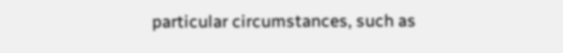particular circumstances, such as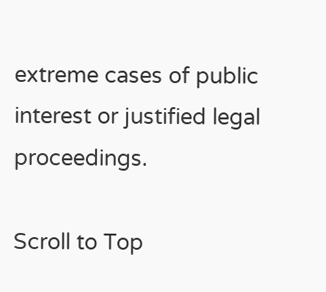extreme cases of public interest or justified legal proceedings.

Scroll to Top